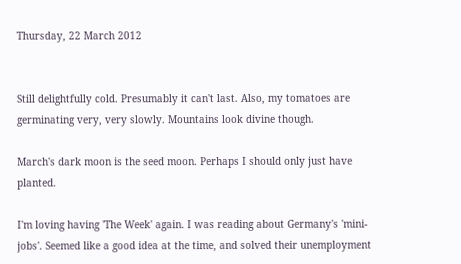Thursday, 22 March 2012


Still delightfully cold. Presumably it can't last. Also, my tomatoes are germinating very, very slowly. Mountains look divine though.

March's dark moon is the seed moon. Perhaps I should only just have planted.

I'm loving having 'The Week' again. I was reading about Germany's 'mini-jobs'. Seemed like a good idea at the time, and solved their unemployment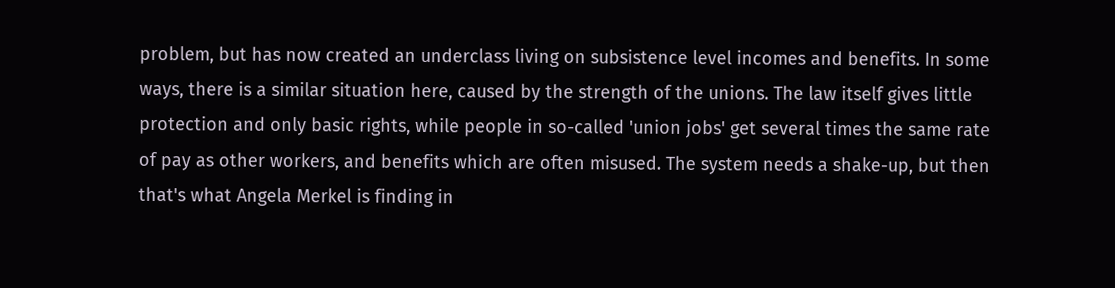problem, but has now created an underclass living on subsistence level incomes and benefits. In some ways, there is a similar situation here, caused by the strength of the unions. The law itself gives little protection and only basic rights, while people in so-called 'union jobs' get several times the same rate of pay as other workers, and benefits which are often misused. The system needs a shake-up, but then that's what Angela Merkel is finding in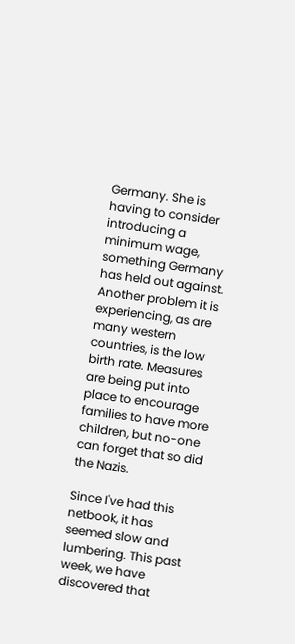Germany. She is having to consider introducing a minimum wage, something Germany has held out against.
Another problem it is experiencing, as are many western countries, is the low birth rate. Measures are being put into place to encourage families to have more children, but no-one can forget that so did the Nazis.

Since I've had this netbook, it has seemed slow and lumbering. This past week, we have discovered that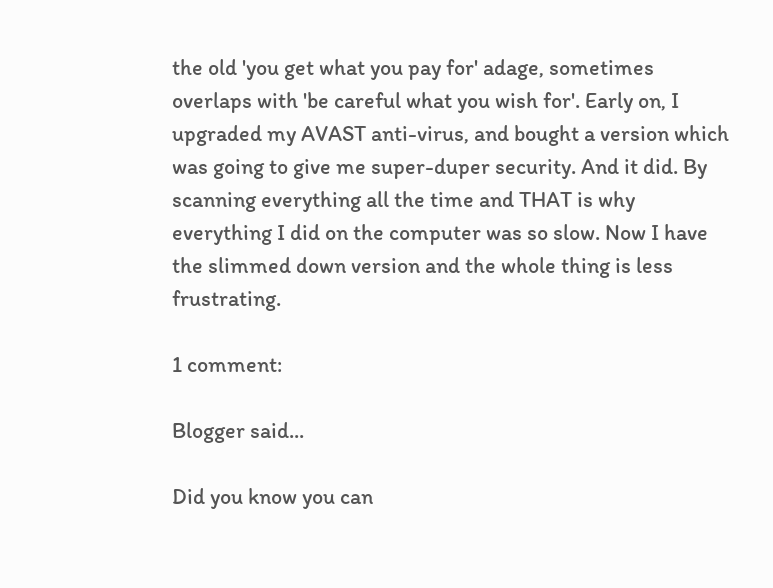the old 'you get what you pay for' adage, sometimes overlaps with 'be careful what you wish for'. Early on, I upgraded my AVAST anti-virus, and bought a version which was going to give me super-duper security. And it did. By scanning everything all the time and THAT is why everything I did on the computer was so slow. Now I have the slimmed down version and the whole thing is less frustrating.

1 comment:

Blogger said...

Did you know you can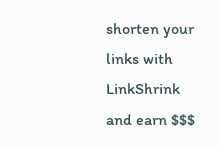shorten your links with LinkShrink and earn $$$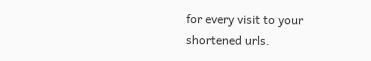for every visit to your shortened urls.